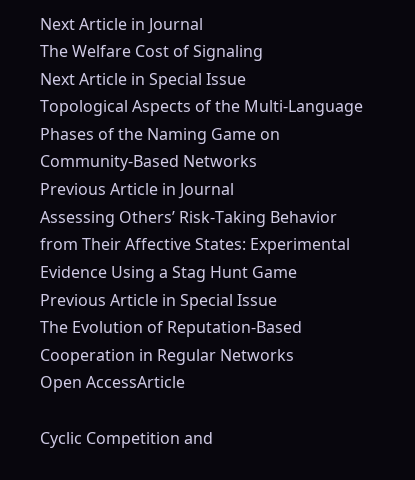Next Article in Journal
The Welfare Cost of Signaling
Next Article in Special Issue
Topological Aspects of the Multi-Language Phases of the Naming Game on Community-Based Networks
Previous Article in Journal
Assessing Others’ Risk‐Taking Behavior from Their Affective States: Experimental Evidence Using a Stag Hunt Game
Previous Article in Special Issue
The Evolution of Reputation-Based Cooperation in Regular Networks
Open AccessArticle

Cyclic Competition and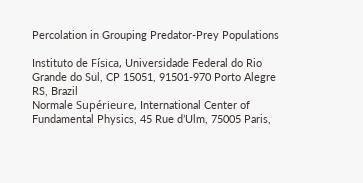Percolation in Grouping Predator-Prey Populations

Instituto de Física, Universidade Federal do Rio Grande do Sul, CP 15051, 91501-970 Porto Alegre RS, Brazil
Normale Supérieure, International Center of Fundamental Physics, 45 Rue d’Ulm, 75005 Paris,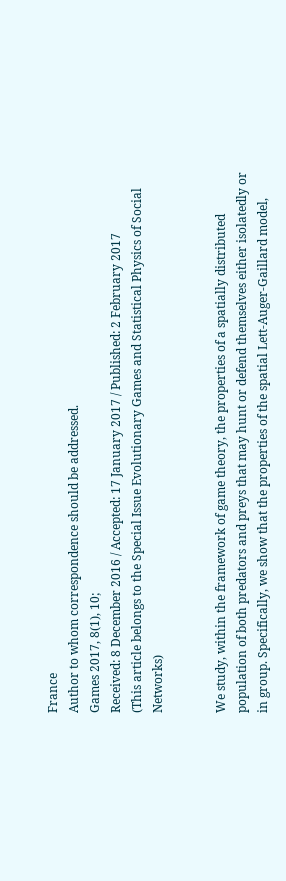France
Author to whom correspondence should be addressed.
Games 2017, 8(1), 10;
Received: 8 December 2016 / Accepted: 17 January 2017 / Published: 2 February 2017
(This article belongs to the Special Issue Evolutionary Games and Statistical Physics of Social Networks)


We study, within the framework of game theory, the properties of a spatially distributed population of both predators and preys that may hunt or defend themselves either isolatedly or in group. Specifically, we show that the properties of the spatial Lett-Auger-Gaillard model,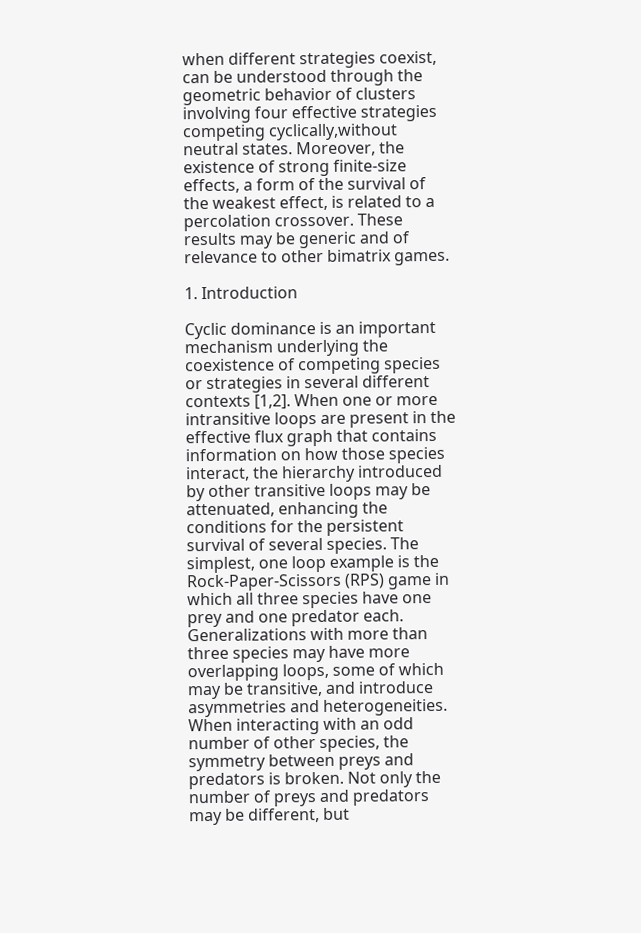when different strategies coexist, can be understood through the geometric behavior of clusters involving four effective strategies competing cyclically,without neutral states. Moreover, the existence of strong finite-size effects, a form of the survival of the weakest effect, is related to a percolation crossover. These results may be generic and of relevance to other bimatrix games.

1. Introduction

Cyclic dominance is an important mechanism underlying the coexistence of competing species or strategies in several different contexts [1,2]. When one or more intransitive loops are present in the effective flux graph that contains information on how those species interact, the hierarchy introduced by other transitive loops may be attenuated, enhancing the conditions for the persistent survival of several species. The simplest, one loop example is the Rock-Paper-Scissors (RPS) game in which all three species have one prey and one predator each. Generalizations with more than three species may have more overlapping loops, some of which may be transitive, and introduce asymmetries and heterogeneities. When interacting with an odd number of other species, the symmetry between preys and predators is broken. Not only the number of preys and predators may be different, but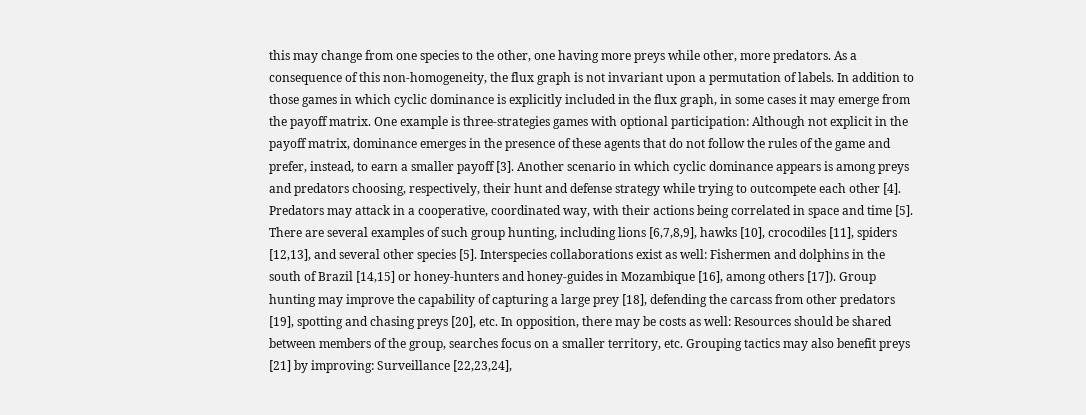this may change from one species to the other, one having more preys while other, more predators. As a consequence of this non-homogeneity, the flux graph is not invariant upon a permutation of labels. In addition to those games in which cyclic dominance is explicitly included in the flux graph, in some cases it may emerge from the payoff matrix. One example is three-strategies games with optional participation: Although not explicit in the payoff matrix, dominance emerges in the presence of these agents that do not follow the rules of the game and prefer, instead, to earn a smaller payoff [3]. Another scenario in which cyclic dominance appears is among preys and predators choosing, respectively, their hunt and defense strategy while trying to outcompete each other [4]. Predators may attack in a cooperative, coordinated way, with their actions being correlated in space and time [5]. There are several examples of such group hunting, including lions [6,7,8,9], hawks [10], crocodiles [11], spiders [12,13], and several other species [5]. Interspecies collaborations exist as well: Fishermen and dolphins in the south of Brazil [14,15] or honey-hunters and honey-guides in Mozambique [16], among others [17]). Group hunting may improve the capability of capturing a large prey [18], defending the carcass from other predators [19], spotting and chasing preys [20], etc. In opposition, there may be costs as well: Resources should be shared between members of the group, searches focus on a smaller territory, etc. Grouping tactics may also benefit preys [21] by improving: Surveillance [22,23,24],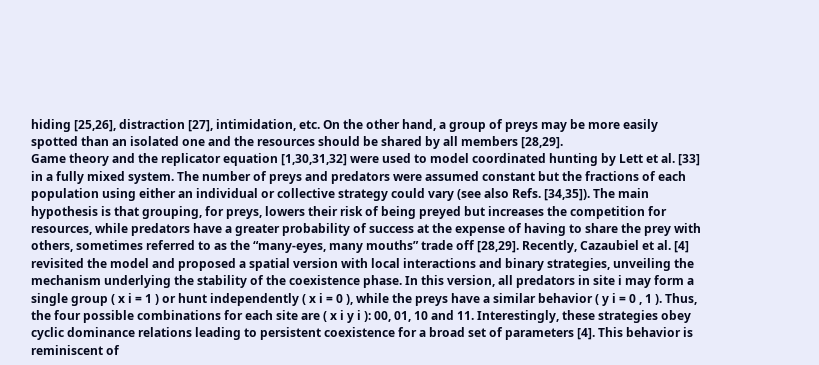hiding [25,26], distraction [27], intimidation, etc. On the other hand, a group of preys may be more easily spotted than an isolated one and the resources should be shared by all members [28,29].
Game theory and the replicator equation [1,30,31,32] were used to model coordinated hunting by Lett et al. [33] in a fully mixed system. The number of preys and predators were assumed constant but the fractions of each population using either an individual or collective strategy could vary (see also Refs. [34,35]). The main hypothesis is that grouping, for preys, lowers their risk of being preyed but increases the competition for resources, while predators have a greater probability of success at the expense of having to share the prey with others, sometimes referred to as the “many-eyes, many mouths” trade off [28,29]. Recently, Cazaubiel et al. [4] revisited the model and proposed a spatial version with local interactions and binary strategies, unveiling the mechanism underlying the stability of the coexistence phase. In this version, all predators in site i may form a single group ( x i = 1 ) or hunt independently ( x i = 0 ), while the preys have a similar behavior ( y i = 0 , 1 ). Thus, the four possible combinations for each site are ( x i y i ): 00, 01, 10 and 11. Interestingly, these strategies obey cyclic dominance relations leading to persistent coexistence for a broad set of parameters [4]. This behavior is reminiscent of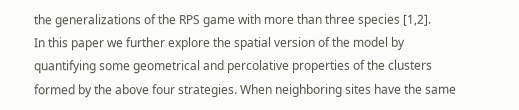the generalizations of the RPS game with more than three species [1,2].
In this paper we further explore the spatial version of the model by quantifying some geometrical and percolative properties of the clusters formed by the above four strategies. When neighboring sites have the same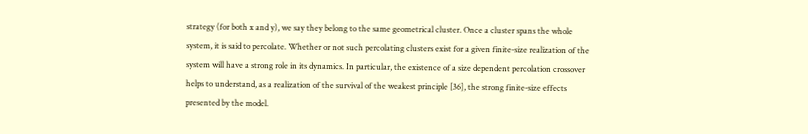strategy (for both x and y), we say they belong to the same geometrical cluster. Once a cluster spans the whole system, it is said to percolate. Whether or not such percolating clusters exist for a given finite-size realization of the system will have a strong role in its dynamics. In particular, the existence of a size dependent percolation crossover helps to understand, as a realization of the survival of the weakest principle [36], the strong finite-size effects presented by the model.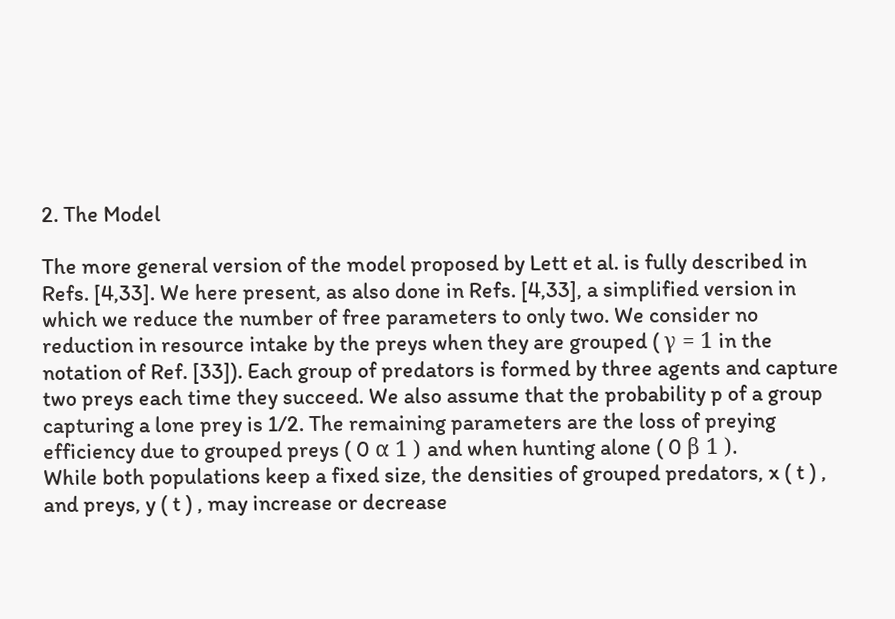2. The Model

The more general version of the model proposed by Lett et al. is fully described in Refs. [4,33]. We here present, as also done in Refs. [4,33], a simplified version in which we reduce the number of free parameters to only two. We consider no reduction in resource intake by the preys when they are grouped ( γ = 1 in the notation of Ref. [33]). Each group of predators is formed by three agents and capture two preys each time they succeed. We also assume that the probability p of a group capturing a lone prey is 1/2. The remaining parameters are the loss of preying efficiency due to grouped preys ( 0 α 1 ) and when hunting alone ( 0 β 1 ).
While both populations keep a fixed size, the densities of grouped predators, x ( t ) , and preys, y ( t ) , may increase or decrease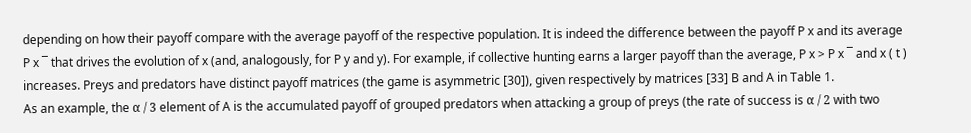depending on how their payoff compare with the average payoff of the respective population. It is indeed the difference between the payoff P x and its average P x ¯ that drives the evolution of x (and, analogously, for P y and y). For example, if collective hunting earns a larger payoff than the average, P x > P x ¯ and x ( t ) increases. Preys and predators have distinct payoff matrices (the game is asymmetric [30]), given respectively by matrices [33] B and A in Table 1.
As an example, the α / 3 element of A is the accumulated payoff of grouped predators when attacking a group of preys (the rate of success is α / 2 with two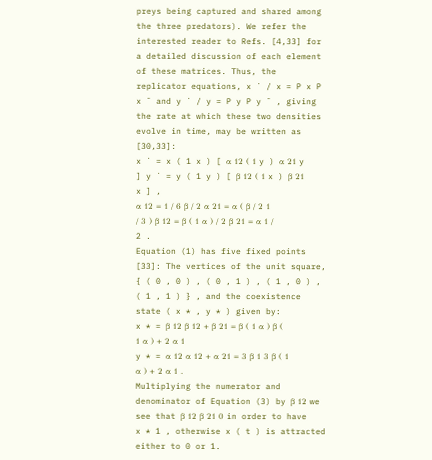preys being captured and shared among the three predators). We refer the interested reader to Refs. [4,33] for a detailed discussion of each element of these matrices. Thus, the replicator equations, x ˙ / x = P x P x ¯ and y ˙ / y = P y P y ¯ , giving the rate at which these two densities evolve in time, may be written as [30,33]:
x ˙ = x ( 1 x ) [ α 12 ( 1 y ) α 21 y ] y ˙ = y ( 1 y ) [ β 12 ( 1 x ) β 21 x ] ,
α 12 = 1 / 6 β / 2 α 21 = α ( β / 2 1 / 3 ) β 12 = β ( 1 α ) / 2 β 21 = α 1 / 2 .
Equation (1) has five fixed points [33]: The vertices of the unit square, { ( 0 , 0 ) , ( 0 , 1 ) , ( 1 , 0 ) , ( 1 , 1 ) } , and the coexistence state ( x * , y * ) given by:
x * = β 12 β 12 + β 21 = β ( 1 α ) β ( 1 α ) + 2 α 1
y * = α 12 α 12 + α 21 = 3 β 1 3 β ( 1 α ) + 2 α 1 .
Multiplying the numerator and denominator of Equation (3) by β 12 we see that β 12 β 21 0 in order to have x * 1 , otherwise x ( t ) is attracted either to 0 or 1.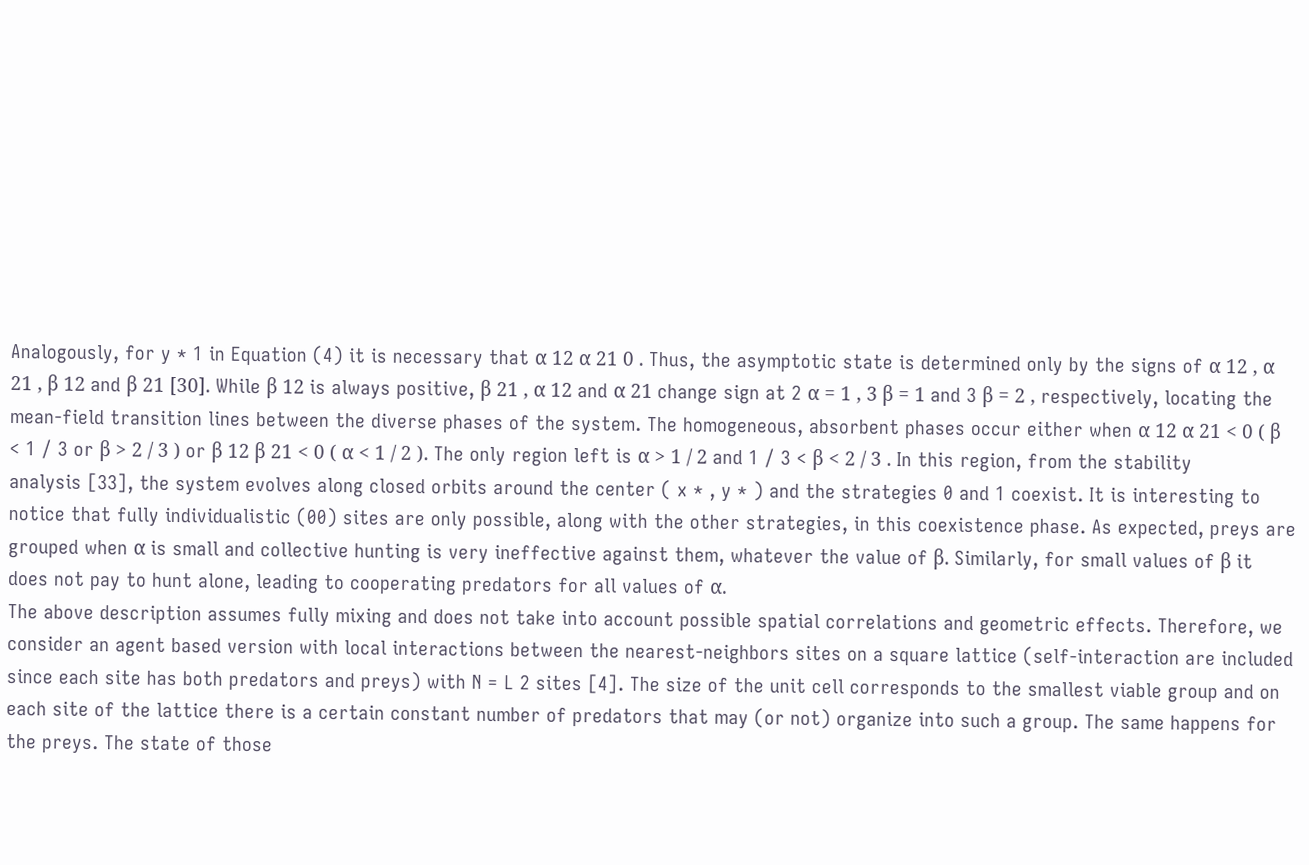Analogously, for y * 1 in Equation (4) it is necessary that α 12 α 21 0 . Thus, the asymptotic state is determined only by the signs of α 12 , α 21 , β 12 and β 21 [30]. While β 12 is always positive, β 21 , α 12 and α 21 change sign at 2 α = 1 , 3 β = 1 and 3 β = 2 , respectively, locating the mean-field transition lines between the diverse phases of the system. The homogeneous, absorbent phases occur either when α 12 α 21 < 0 ( β < 1 / 3 or β > 2 / 3 ) or β 12 β 21 < 0 ( α < 1 / 2 ). The only region left is α > 1 / 2 and 1 / 3 < β < 2 / 3 . In this region, from the stability analysis [33], the system evolves along closed orbits around the center ( x * , y * ) and the strategies 0 and 1 coexist. It is interesting to notice that fully individualistic (00) sites are only possible, along with the other strategies, in this coexistence phase. As expected, preys are grouped when α is small and collective hunting is very ineffective against them, whatever the value of β. Similarly, for small values of β it does not pay to hunt alone, leading to cooperating predators for all values of α.
The above description assumes fully mixing and does not take into account possible spatial correlations and geometric effects. Therefore, we consider an agent based version with local interactions between the nearest-neighbors sites on a square lattice (self-interaction are included since each site has both predators and preys) with N = L 2 sites [4]. The size of the unit cell corresponds to the smallest viable group and on each site of the lattice there is a certain constant number of predators that may (or not) organize into such a group. The same happens for the preys. The state of those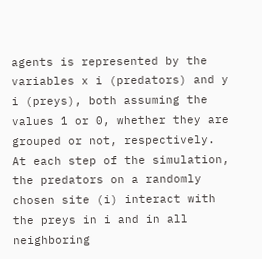agents is represented by the variables x i (predators) and y i (preys), both assuming the values 1 or 0, whether they are grouped or not, respectively. At each step of the simulation, the predators on a randomly chosen site (i) interact with the preys in i and in all neighboring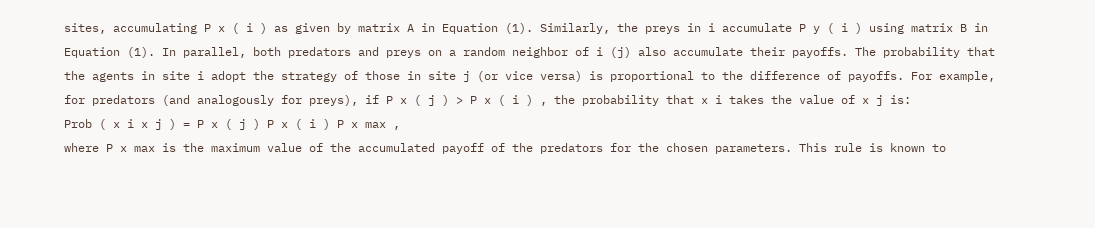sites, accumulating P x ( i ) as given by matrix A in Equation (1). Similarly, the preys in i accumulate P y ( i ) using matrix B in Equation (1). In parallel, both predators and preys on a random neighbor of i (j) also accumulate their payoffs. The probability that the agents in site i adopt the strategy of those in site j (or vice versa) is proportional to the difference of payoffs. For example, for predators (and analogously for preys), if P x ( j ) > P x ( i ) , the probability that x i takes the value of x j is:
Prob ( x i x j ) = P x ( j ) P x ( i ) P x max ,
where P x max is the maximum value of the accumulated payoff of the predators for the chosen parameters. This rule is known to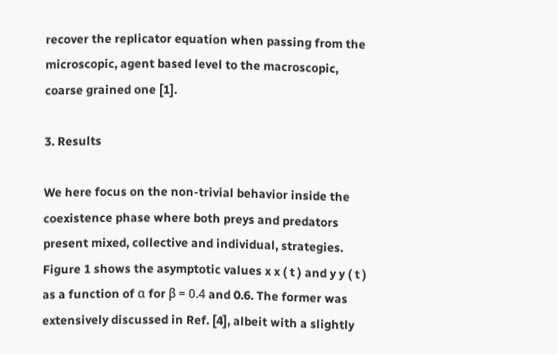recover the replicator equation when passing from the microscopic, agent based level to the macroscopic, coarse grained one [1].

3. Results

We here focus on the non-trivial behavior inside the coexistence phase where both preys and predators present mixed, collective and individual, strategies. Figure 1 shows the asymptotic values x x ( t ) and y y ( t ) as a function of α for β = 0.4 and 0.6. The former was extensively discussed in Ref. [4], albeit with a slightly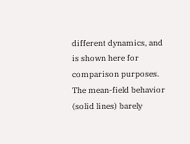different dynamics, and is shown here for comparison purposes. The mean-field behavior (solid lines) barely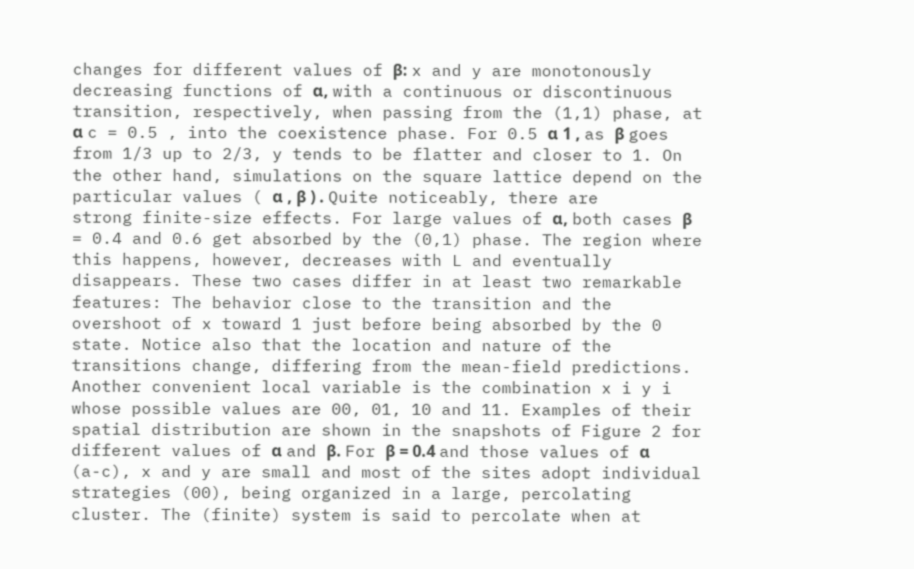changes for different values of β: x and y are monotonously decreasing functions of α, with a continuous or discontinuous transition, respectively, when passing from the (1,1) phase, at α c = 0.5 , into the coexistence phase. For 0.5 α 1 , as β goes from 1/3 up to 2/3, y tends to be flatter and closer to 1. On the other hand, simulations on the square lattice depend on the particular values ( α , β ) . Quite noticeably, there are strong finite-size effects. For large values of α, both cases β = 0.4 and 0.6 get absorbed by the (0,1) phase. The region where this happens, however, decreases with L and eventually disappears. These two cases differ in at least two remarkable features: The behavior close to the transition and the overshoot of x toward 1 just before being absorbed by the 0 state. Notice also that the location and nature of the transitions change, differing from the mean-field predictions.
Another convenient local variable is the combination x i y i whose possible values are 00, 01, 10 and 11. Examples of their spatial distribution are shown in the snapshots of Figure 2 for different values of α and β. For β = 0.4 and those values of α (a-c), x and y are small and most of the sites adopt individual strategies (00), being organized in a large, percolating cluster. The (finite) system is said to percolate when at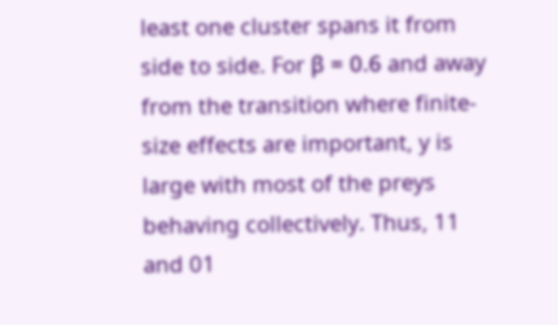least one cluster spans it from side to side. For β = 0.6 and away from the transition where finite-size effects are important, y is large with most of the preys behaving collectively. Thus, 11 and 01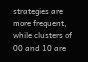strategies are more frequent, while clusters of 00 and 10 are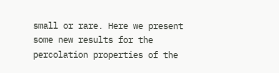small or rare. Here we present some new results for the percolation properties of the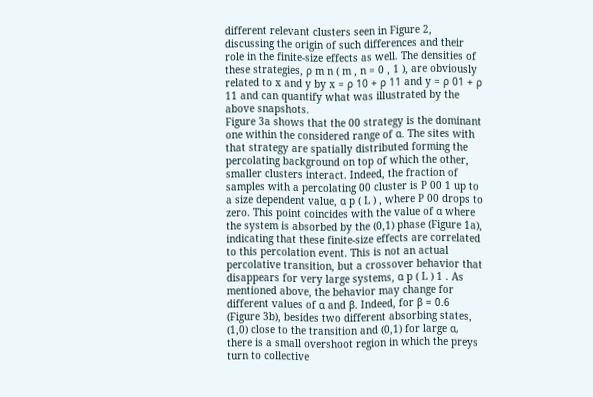different relevant clusters seen in Figure 2, discussing the origin of such differences and their role in the finite-size effects as well. The densities of these strategies, ρ m n ( m , n = 0 , 1 ), are obviously related to x and y by x = ρ 10 + ρ 11 and y = ρ 01 + ρ 11 and can quantify what was illustrated by the above snapshots.
Figure 3a shows that the 00 strategy is the dominant one within the considered range of α. The sites with that strategy are spatially distributed forming the percolating background on top of which the other, smaller clusters interact. Indeed, the fraction of samples with a percolating 00 cluster is P 00 1 up to a size dependent value, α p ( L ) , where P 00 drops to zero. This point coincides with the value of α where the system is absorbed by the (0,1) phase (Figure 1a), indicating that these finite-size effects are correlated to this percolation event. This is not an actual percolative transition, but a crossover behavior that disappears for very large systems, α p ( L ) 1 . As mentioned above, the behavior may change for different values of α and β. Indeed, for β = 0.6 (Figure 3b), besides two different absorbing states, (1,0) close to the transition and (0,1) for large α, there is a small overshoot region in which the preys turn to collective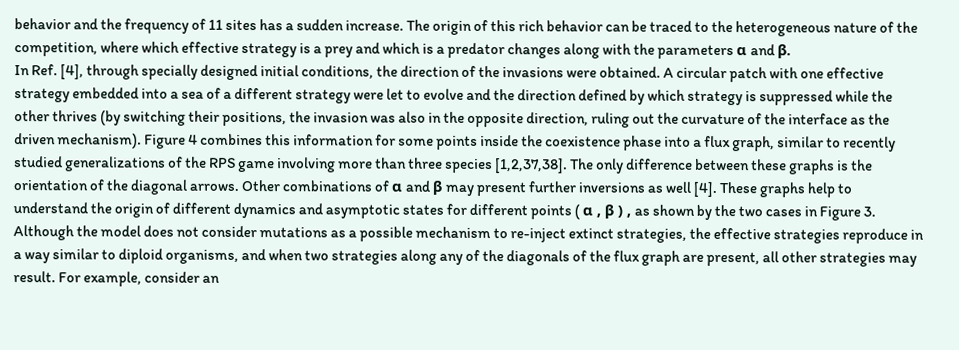behavior and the frequency of 11 sites has a sudden increase. The origin of this rich behavior can be traced to the heterogeneous nature of the competition, where which effective strategy is a prey and which is a predator changes along with the parameters α and β.
In Ref. [4], through specially designed initial conditions, the direction of the invasions were obtained. A circular patch with one effective strategy embedded into a sea of a different strategy were let to evolve and the direction defined by which strategy is suppressed while the other thrives (by switching their positions, the invasion was also in the opposite direction, ruling out the curvature of the interface as the driven mechanism). Figure 4 combines this information for some points inside the coexistence phase into a flux graph, similar to recently studied generalizations of the RPS game involving more than three species [1,2,37,38]. The only difference between these graphs is the orientation of the diagonal arrows. Other combinations of α and β may present further inversions as well [4]. These graphs help to understand the origin of different dynamics and asymptotic states for different points ( α , β ) , as shown by the two cases in Figure 3. Although the model does not consider mutations as a possible mechanism to re-inject extinct strategies, the effective strategies reproduce in a way similar to diploid organisms, and when two strategies along any of the diagonals of the flux graph are present, all other strategies may result. For example, consider an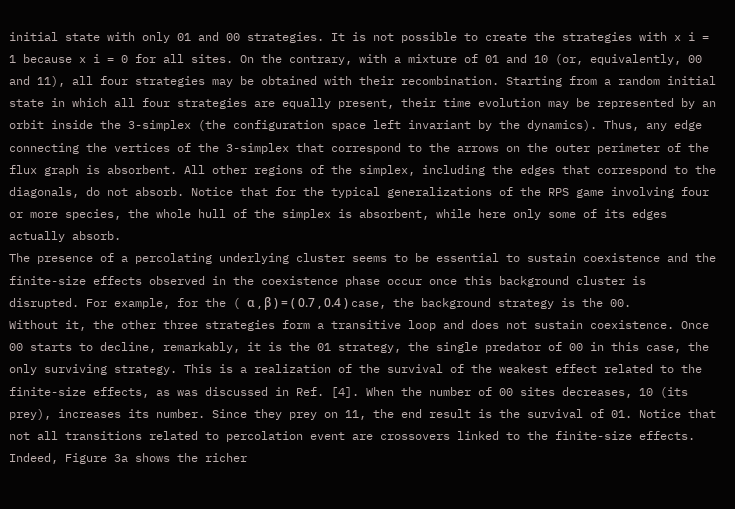initial state with only 01 and 00 strategies. It is not possible to create the strategies with x i = 1 because x i = 0 for all sites. On the contrary, with a mixture of 01 and 10 (or, equivalently, 00 and 11), all four strategies may be obtained with their recombination. Starting from a random initial state in which all four strategies are equally present, their time evolution may be represented by an orbit inside the 3-simplex (the configuration space left invariant by the dynamics). Thus, any edge connecting the vertices of the 3-simplex that correspond to the arrows on the outer perimeter of the flux graph is absorbent. All other regions of the simplex, including the edges that correspond to the diagonals, do not absorb. Notice that for the typical generalizations of the RPS game involving four or more species, the whole hull of the simplex is absorbent, while here only some of its edges actually absorb.
The presence of a percolating underlying cluster seems to be essential to sustain coexistence and the finite-size effects observed in the coexistence phase occur once this background cluster is disrupted. For example, for the ( α , β ) = ( 0.7 , 0.4 ) case, the background strategy is the 00. Without it, the other three strategies form a transitive loop and does not sustain coexistence. Once 00 starts to decline, remarkably, it is the 01 strategy, the single predator of 00 in this case, the only surviving strategy. This is a realization of the survival of the weakest effect related to the finite-size effects, as was discussed in Ref. [4]. When the number of 00 sites decreases, 10 (its prey), increases its number. Since they prey on 11, the end result is the survival of 01. Notice that not all transitions related to percolation event are crossovers linked to the finite-size effects. Indeed, Figure 3a shows the richer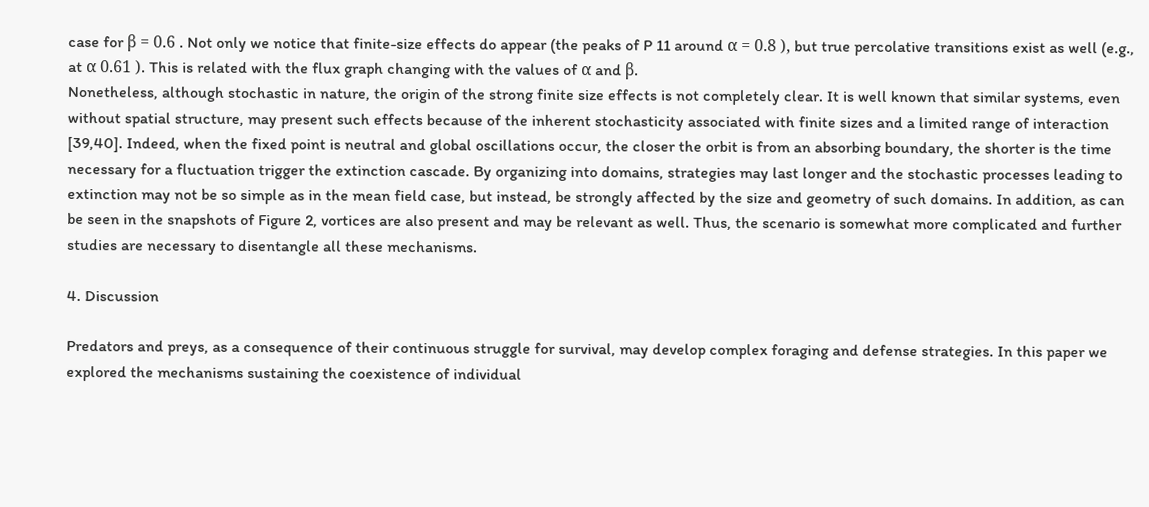case for β = 0.6 . Not only we notice that finite-size effects do appear (the peaks of P 11 around α = 0.8 ), but true percolative transitions exist as well (e.g., at α 0.61 ). This is related with the flux graph changing with the values of α and β.
Nonetheless, although stochastic in nature, the origin of the strong finite size effects is not completely clear. It is well known that similar systems, even without spatial structure, may present such effects because of the inherent stochasticity associated with finite sizes and a limited range of interaction [39,40]. Indeed, when the fixed point is neutral and global oscillations occur, the closer the orbit is from an absorbing boundary, the shorter is the time necessary for a fluctuation trigger the extinction cascade. By organizing into domains, strategies may last longer and the stochastic processes leading to extinction may not be so simple as in the mean field case, but instead, be strongly affected by the size and geometry of such domains. In addition, as can be seen in the snapshots of Figure 2, vortices are also present and may be relevant as well. Thus, the scenario is somewhat more complicated and further studies are necessary to disentangle all these mechanisms.

4. Discussion

Predators and preys, as a consequence of their continuous struggle for survival, may develop complex foraging and defense strategies. In this paper we explored the mechanisms sustaining the coexistence of individual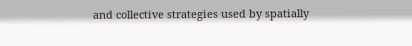and collective strategies used by spatially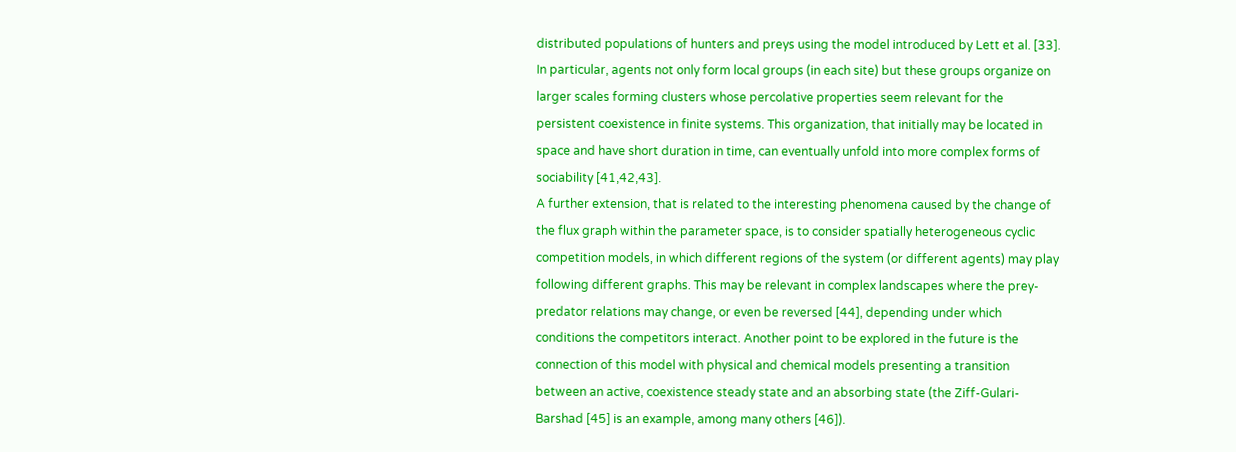distributed populations of hunters and preys using the model introduced by Lett et al. [33]. In particular, agents not only form local groups (in each site) but these groups organize on larger scales forming clusters whose percolative properties seem relevant for the persistent coexistence in finite systems. This organization, that initially may be located in space and have short duration in time, can eventually unfold into more complex forms of sociability [41,42,43].
A further extension, that is related to the interesting phenomena caused by the change of the flux graph within the parameter space, is to consider spatially heterogeneous cyclic competition models, in which different regions of the system (or different agents) may play following different graphs. This may be relevant in complex landscapes where the prey-predator relations may change, or even be reversed [44], depending under which conditions the competitors interact. Another point to be explored in the future is the connection of this model with physical and chemical models presenting a transition between an active, coexistence steady state and an absorbing state (the Ziff-Gulari-Barshad [45] is an example, among many others [46]).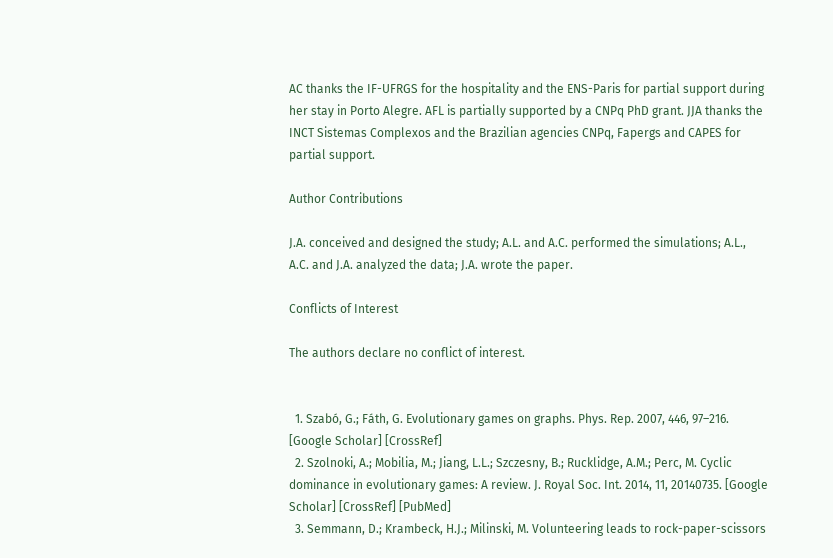AC thanks the IF-UFRGS for the hospitality and the ENS-Paris for partial support during her stay in Porto Alegre. AFL is partially supported by a CNPq PhD grant. JJA thanks the INCT Sistemas Complexos and the Brazilian agencies CNPq, Fapergs and CAPES for partial support.

Author Contributions

J.A. conceived and designed the study; A.L. and A.C. performed the simulations; A.L., A.C. and J.A. analyzed the data; J.A. wrote the paper.

Conflicts of Interest

The authors declare no conflict of interest.


  1. Szabó, G.; Fáth, G. Evolutionary games on graphs. Phys. Rep. 2007, 446, 97–216. [Google Scholar] [CrossRef]
  2. Szolnoki, A.; Mobilia, M.; Jiang, L.L.; Szczesny, B.; Rucklidge, A.M.; Perc, M. Cyclic dominance in evolutionary games: A review. J. Royal Soc. Int. 2014, 11, 20140735. [Google Scholar] [CrossRef] [PubMed]
  3. Semmann, D.; Krambeck, H.J.; Milinski, M. Volunteering leads to rock-paper-scissors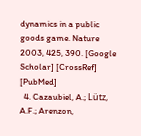dynamics in a public goods game. Nature 2003, 425, 390. [Google Scholar] [CrossRef] [PubMed]
  4. Cazaubiel, A.; Lütz, A.F.; Arenzon,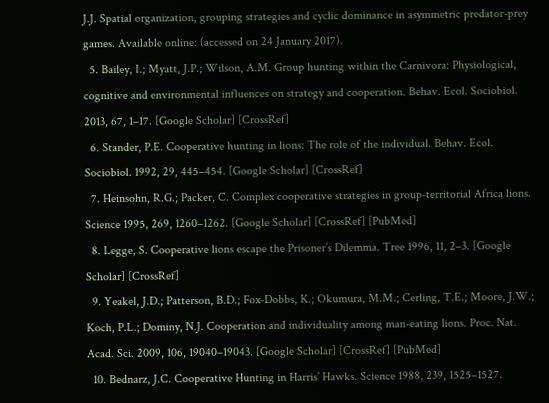J.J. Spatial organization, grouping strategies and cyclic dominance in asymmetric predator-prey games. Available online: (accessed on 24 January 2017).
  5. Bailey, I.; Myatt, J.P.; Wilson, A.M. Group hunting within the Carnivora: Physiological, cognitive and environmental influences on strategy and cooperation. Behav. Ecol. Sociobiol. 2013, 67, 1–17. [Google Scholar] [CrossRef]
  6. Stander, P.E. Cooperative hunting in lions: The role of the individual. Behav. Ecol. Sociobiol. 1992, 29, 445–454. [Google Scholar] [CrossRef]
  7. Heinsohn, R.G.; Packer, C. Complex cooperative strategies in group-territorial Africa lions. Science 1995, 269, 1260–1262. [Google Scholar] [CrossRef] [PubMed]
  8. Legge, S. Cooperative lions escape the Prisoner’s Dilemma. Tree 1996, 11, 2–3. [Google Scholar] [CrossRef]
  9. Yeakel, J.D.; Patterson, B.D.; Fox-Dobbs, K.; Okumura, M.M.; Cerling, T.E.; Moore, J.W.; Koch, P.L.; Dominy, N.J. Cooperation and individuality among man-eating lions. Proc. Nat. Acad. Sci. 2009, 106, 19040–19043. [Google Scholar] [CrossRef] [PubMed]
  10. Bednarz, J.C. Cooperative Hunting in Harris’ Hawks. Science 1988, 239, 1525–1527.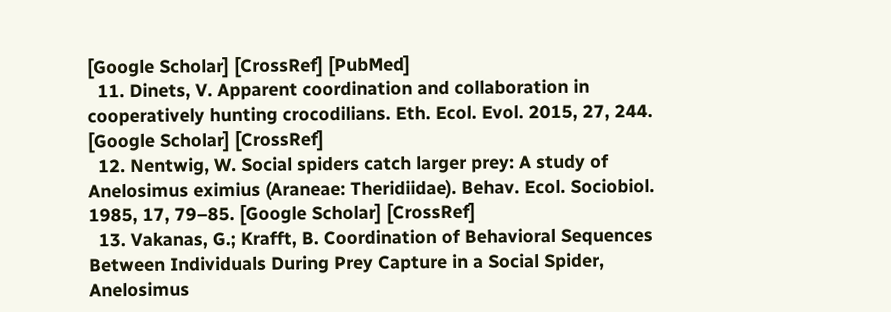[Google Scholar] [CrossRef] [PubMed]
  11. Dinets, V. Apparent coordination and collaboration in cooperatively hunting crocodilians. Eth. Ecol. Evol. 2015, 27, 244. [Google Scholar] [CrossRef]
  12. Nentwig, W. Social spiders catch larger prey: A study of Anelosimus eximius (Araneae: Theridiidae). Behav. Ecol. Sociobiol. 1985, 17, 79–85. [Google Scholar] [CrossRef]
  13. Vakanas, G.; Krafft, B. Coordination of Behavioral Sequences Between Individuals During Prey Capture in a Social Spider, Anelosimus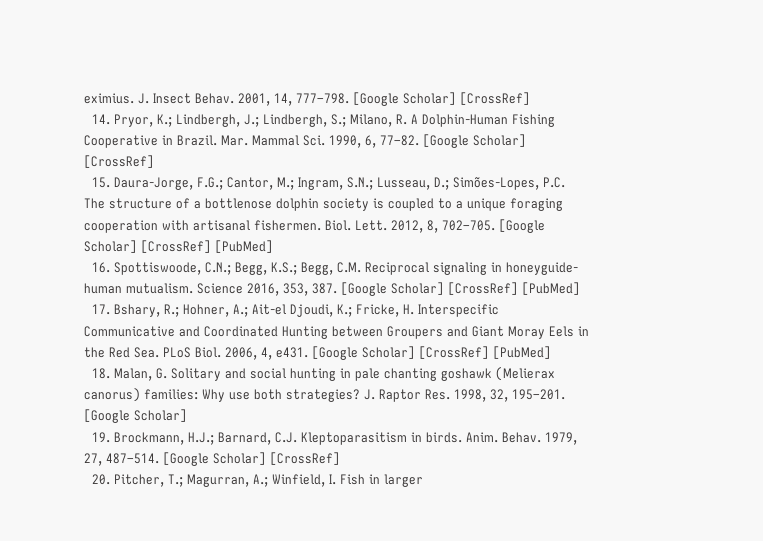eximius. J. Insect Behav. 2001, 14, 777–798. [Google Scholar] [CrossRef]
  14. Pryor, K.; Lindbergh, J.; Lindbergh, S.; Milano, R. A Dolphin-Human Fishing Cooperative in Brazil. Mar. Mammal Sci. 1990, 6, 77–82. [Google Scholar] [CrossRef]
  15. Daura-Jorge, F.G.; Cantor, M.; Ingram, S.N.; Lusseau, D.; Simões-Lopes, P.C. The structure of a bottlenose dolphin society is coupled to a unique foraging cooperation with artisanal fishermen. Biol. Lett. 2012, 8, 702–705. [Google Scholar] [CrossRef] [PubMed]
  16. Spottiswoode, C.N.; Begg, K.S.; Begg, C.M. Reciprocal signaling in honeyguide-human mutualism. Science 2016, 353, 387. [Google Scholar] [CrossRef] [PubMed]
  17. Bshary, R.; Hohner, A.; Ait-el Djoudi, K.; Fricke, H. Interspecific Communicative and Coordinated Hunting between Groupers and Giant Moray Eels in the Red Sea. PLoS Biol. 2006, 4, e431. [Google Scholar] [CrossRef] [PubMed]
  18. Malan, G. Solitary and social hunting in pale chanting goshawk (Melierax canorus) families: Why use both strategies? J. Raptor Res. 1998, 32, 195–201. [Google Scholar]
  19. Brockmann, H.J.; Barnard, C.J. Kleptoparasitism in birds. Anim. Behav. 1979, 27, 487–514. [Google Scholar] [CrossRef]
  20. Pitcher, T.; Magurran, A.; Winfield, I. Fish in larger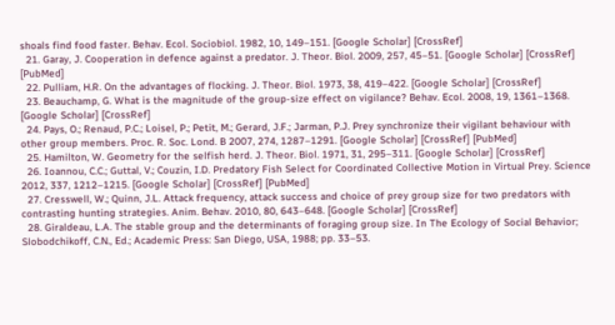shoals find food faster. Behav. Ecol. Sociobiol. 1982, 10, 149–151. [Google Scholar] [CrossRef]
  21. Garay, J. Cooperation in defence against a predator. J. Theor. Biol. 2009, 257, 45–51. [Google Scholar] [CrossRef] [PubMed]
  22. Pulliam, H.R. On the advantages of flocking. J. Theor. Biol. 1973, 38, 419–422. [Google Scholar] [CrossRef]
  23. Beauchamp, G. What is the magnitude of the group-size effect on vigilance? Behav. Ecol. 2008, 19, 1361–1368. [Google Scholar] [CrossRef]
  24. Pays, O.; Renaud, P.C.; Loisel, P.; Petit, M.; Gerard, J.F.; Jarman, P.J. Prey synchronize their vigilant behaviour with other group members. Proc. R. Soc. Lond. B 2007, 274, 1287–1291. [Google Scholar] [CrossRef] [PubMed]
  25. Hamilton, W. Geometry for the selfish herd. J. Theor. Biol. 1971, 31, 295–311. [Google Scholar] [CrossRef]
  26. Ioannou, C.C.; Guttal, V.; Couzin, I.D. Predatory Fish Select for Coordinated Collective Motion in Virtual Prey. Science 2012, 337, 1212–1215. [Google Scholar] [CrossRef] [PubMed]
  27. Cresswell, W.; Quinn, J.L. Attack frequency, attack success and choice of prey group size for two predators with contrasting hunting strategies. Anim. Behav. 2010, 80, 643–648. [Google Scholar] [CrossRef]
  28. Giraldeau, L.A. The stable group and the determinants of foraging group size. In The Ecology of Social Behavior; Slobodchikoff, C.N., Ed.; Academic Press: San Diego, USA, 1988; pp. 33–53.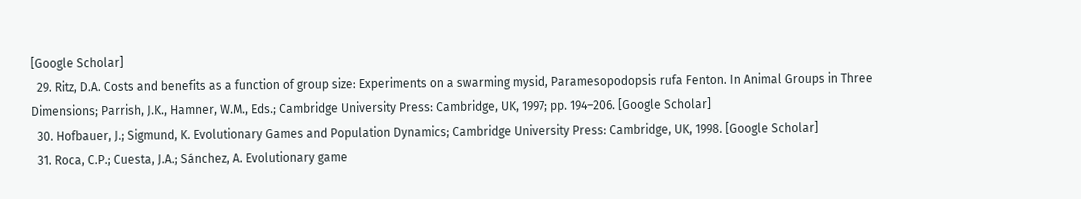[Google Scholar]
  29. Ritz, D.A. Costs and benefits as a function of group size: Experiments on a swarming mysid, Paramesopodopsis rufa Fenton. In Animal Groups in Three Dimensions; Parrish, J.K., Hamner, W.M., Eds.; Cambridge University Press: Cambridge, UK, 1997; pp. 194–206. [Google Scholar]
  30. Hofbauer, J.; Sigmund, K. Evolutionary Games and Population Dynamics; Cambridge University Press: Cambridge, UK, 1998. [Google Scholar]
  31. Roca, C.P.; Cuesta, J.A.; Sánchez, A. Evolutionary game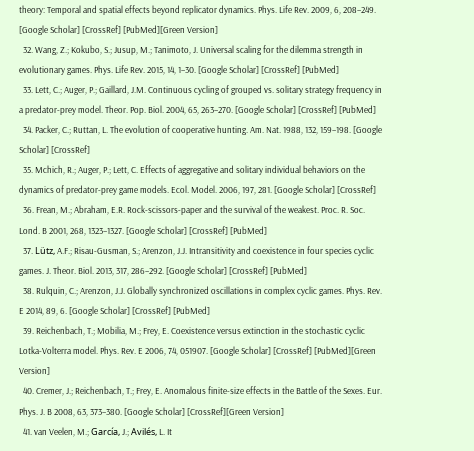theory: Temporal and spatial effects beyond replicator dynamics. Phys. Life Rev. 2009, 6, 208–249. [Google Scholar] [CrossRef] [PubMed][Green Version]
  32. Wang, Z.; Kokubo, S.; Jusup, M.; Tanimoto, J. Universal scaling for the dilemma strength in evolutionary games. Phys. Life Rev. 2015, 14, 1–30. [Google Scholar] [CrossRef] [PubMed]
  33. Lett, C.; Auger, P.; Gaillard, J.M. Continuous cycling of grouped vs. solitary strategy frequency in a predator-prey model. Theor. Pop. Biol. 2004, 65, 263–270. [Google Scholar] [CrossRef] [PubMed]
  34. Packer, C.; Ruttan, L. The evolution of cooperative hunting. Am. Nat. 1988, 132, 159–198. [Google Scholar] [CrossRef]
  35. Mchich, R.; Auger, P.; Lett, C. Effects of aggregative and solitary individual behaviors on the dynamics of predator-prey game models. Ecol. Model. 2006, 197, 281. [Google Scholar] [CrossRef]
  36. Frean, M.; Abraham, E.R. Rock-scissors-paper and the survival of the weakest. Proc. R. Soc. Lond. B 2001, 268, 1323–1327. [Google Scholar] [CrossRef] [PubMed]
  37. Lütz, A.F.; Risau-Gusman, S.; Arenzon, J.J. Intransitivity and coexistence in four species cyclic games. J. Theor. Biol. 2013, 317, 286–292. [Google Scholar] [CrossRef] [PubMed]
  38. Rulquin, C.; Arenzon, J.J. Globally synchronized oscillations in complex cyclic games. Phys. Rev. E 2014, 89, 6. [Google Scholar] [CrossRef] [PubMed]
  39. Reichenbach, T.; Mobilia, M.; Frey, E. Coexistence versus extinction in the stochastic cyclic Lotka-Volterra model. Phys. Rev. E 2006, 74, 051907. [Google Scholar] [CrossRef] [PubMed][Green Version]
  40. Cremer, J.; Reichenbach, T.; Frey, E. Anomalous finite-size effects in the Battle of the Sexes. Eur. Phys. J. B 2008, 63, 373–380. [Google Scholar] [CrossRef][Green Version]
  41. van Veelen, M.; García, J.; Avilés, L. It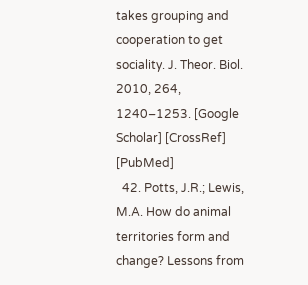takes grouping and cooperation to get sociality. J. Theor. Biol. 2010, 264, 1240–1253. [Google Scholar] [CrossRef] [PubMed]
  42. Potts, J.R.; Lewis, M.A. How do animal territories form and change? Lessons from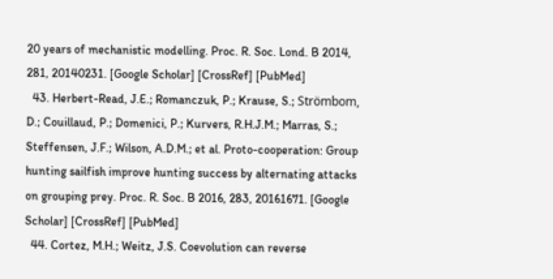20 years of mechanistic modelling. Proc. R. Soc. Lond. B 2014, 281, 20140231. [Google Scholar] [CrossRef] [PubMed]
  43. Herbert-Read, J.E.; Romanczuk, P.; Krause, S.; Strömbom, D.; Couillaud, P.; Domenici, P.; Kurvers, R.H.J.M.; Marras, S.; Steffensen, J.F.; Wilson, A.D.M.; et al. Proto-cooperation: Group hunting sailfish improve hunting success by alternating attacks on grouping prey. Proc. R. Soc. B 2016, 283, 20161671. [Google Scholar] [CrossRef] [PubMed]
  44. Cortez, M.H.; Weitz, J.S. Coevolution can reverse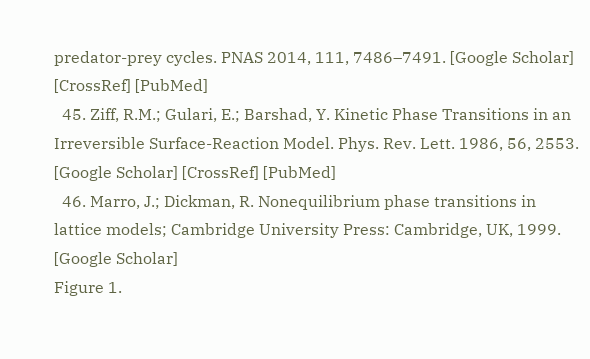predator-prey cycles. PNAS 2014, 111, 7486–7491. [Google Scholar] [CrossRef] [PubMed]
  45. Ziff, R.M.; Gulari, E.; Barshad, Y. Kinetic Phase Transitions in an Irreversible Surface-Reaction Model. Phys. Rev. Lett. 1986, 56, 2553. [Google Scholar] [CrossRef] [PubMed]
  46. Marro, J.; Dickman, R. Nonequilibrium phase transitions in lattice models; Cambridge University Press: Cambridge, UK, 1999. [Google Scholar]
Figure 1.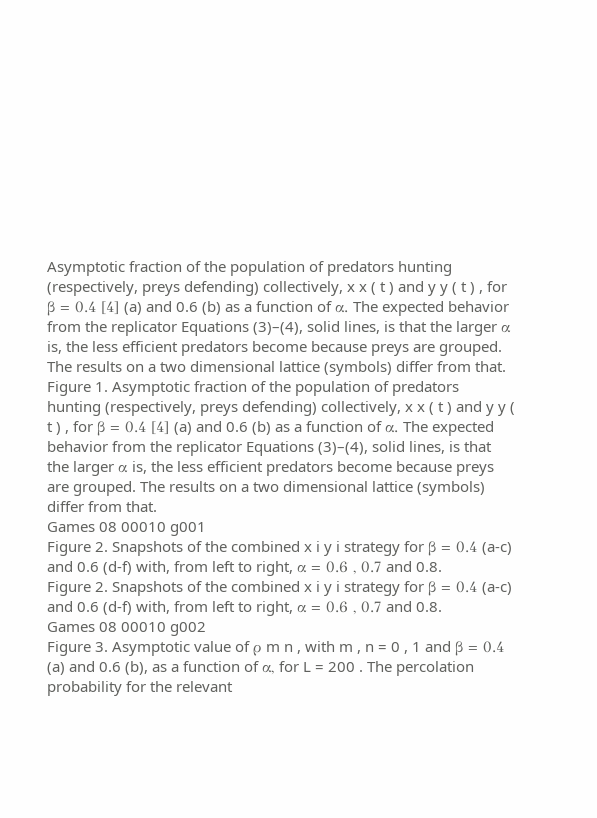Asymptotic fraction of the population of predators hunting (respectively, preys defending) collectively, x x ( t ) and y y ( t ) , for β = 0.4 [4] (a) and 0.6 (b) as a function of α. The expected behavior from the replicator Equations (3)–(4), solid lines, is that the larger α is, the less efficient predators become because preys are grouped. The results on a two dimensional lattice (symbols) differ from that.
Figure 1. Asymptotic fraction of the population of predators hunting (respectively, preys defending) collectively, x x ( t ) and y y ( t ) , for β = 0.4 [4] (a) and 0.6 (b) as a function of α. The expected behavior from the replicator Equations (3)–(4), solid lines, is that the larger α is, the less efficient predators become because preys are grouped. The results on a two dimensional lattice (symbols) differ from that.
Games 08 00010 g001
Figure 2. Snapshots of the combined x i y i strategy for β = 0.4 (a-c) and 0.6 (d-f) with, from left to right, α = 0.6 , 0.7 and 0.8.
Figure 2. Snapshots of the combined x i y i strategy for β = 0.4 (a-c) and 0.6 (d-f) with, from left to right, α = 0.6 , 0.7 and 0.8.
Games 08 00010 g002
Figure 3. Asymptotic value of ρ m n , with m , n = 0 , 1 and β = 0.4 (a) and 0.6 (b), as a function of α, for L = 200 . The percolation probability for the relevant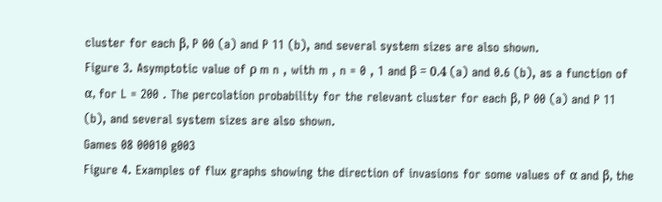cluster for each β, P 00 (a) and P 11 (b), and several system sizes are also shown.
Figure 3. Asymptotic value of ρ m n , with m , n = 0 , 1 and β = 0.4 (a) and 0.6 (b), as a function of α, for L = 200 . The percolation probability for the relevant cluster for each β, P 00 (a) and P 11 (b), and several system sizes are also shown.
Games 08 00010 g003
Figure 4. Examples of flux graphs showing the direction of invasions for some values of α and β, the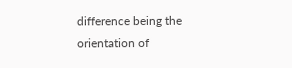difference being the orientation of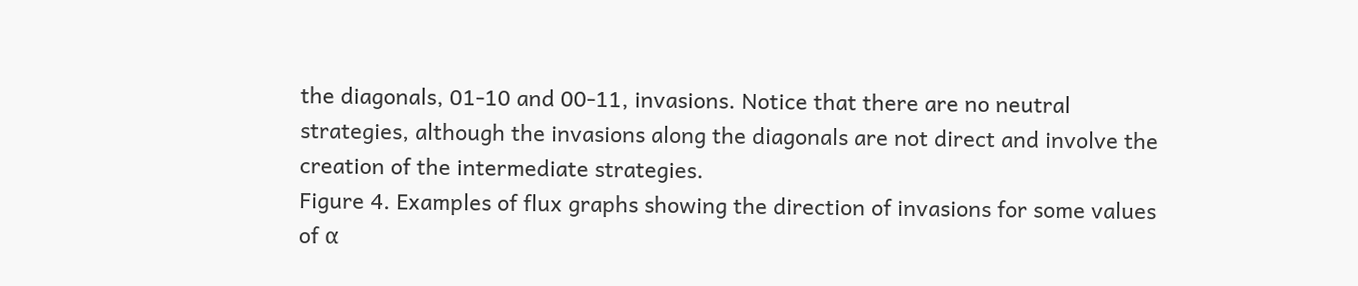the diagonals, 01-10 and 00-11, invasions. Notice that there are no neutral strategies, although the invasions along the diagonals are not direct and involve the creation of the intermediate strategies.
Figure 4. Examples of flux graphs showing the direction of invasions for some values of α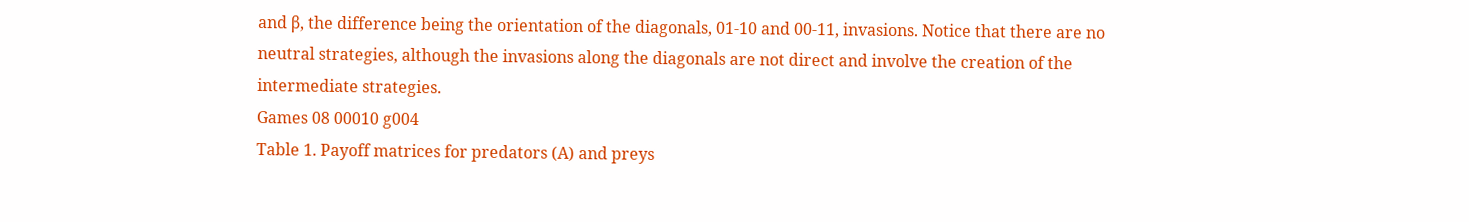and β, the difference being the orientation of the diagonals, 01-10 and 00-11, invasions. Notice that there are no neutral strategies, although the invasions along the diagonals are not direct and involve the creation of the intermediate strategies.
Games 08 00010 g004
Table 1. Payoff matrices for predators (A) and preys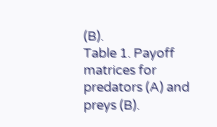(B).
Table 1. Payoff matrices for predators (A) and preys (B).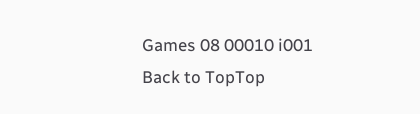Games 08 00010 i001
Back to TopTop